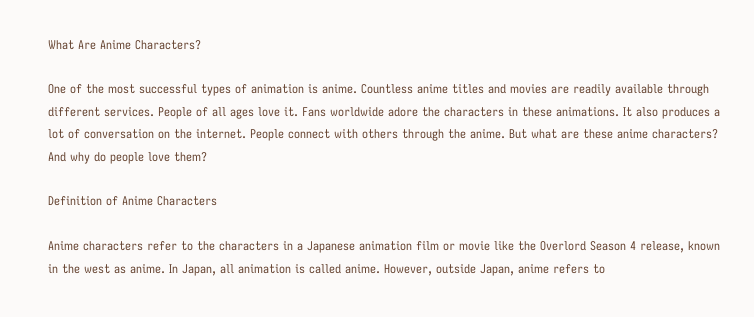What Are Anime Characters?

One of the most successful types of animation is anime. Countless anime titles and movies are readily available through different services. People of all ages love it. Fans worldwide adore the characters in these animations. It also produces a lot of conversation on the internet. People connect with others through the anime. But what are these anime characters? And why do people love them?

Definition of Anime Characters

Anime characters refer to the characters in a Japanese animation film or movie like the Overlord Season 4 release, known in the west as anime. In Japan, all animation is called anime. However, outside Japan, anime refers to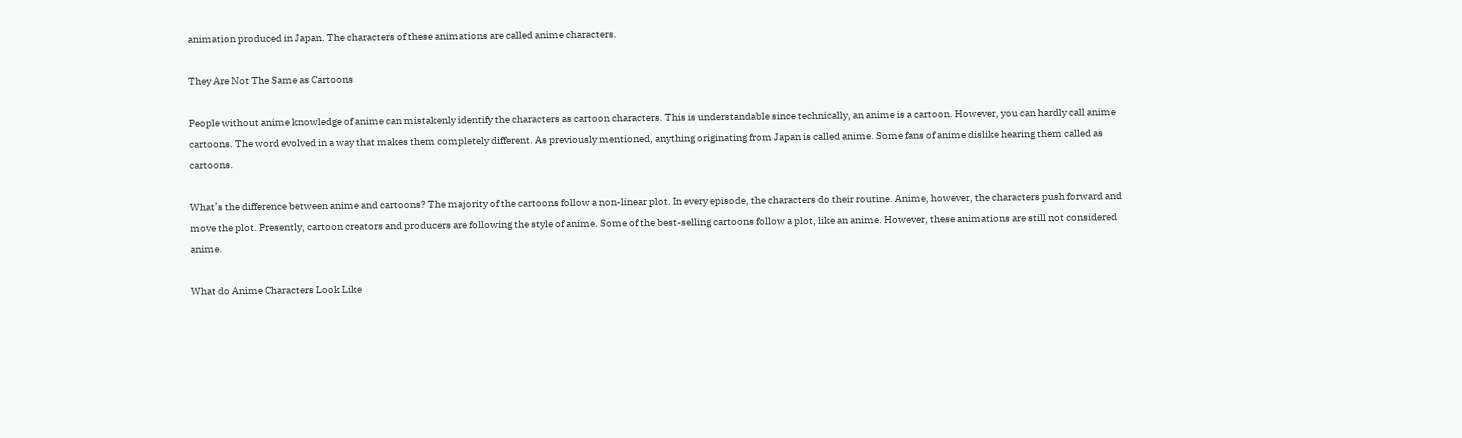animation produced in Japan. The characters of these animations are called anime characters.

They Are Not The Same as Cartoons

People without anime knowledge of anime can mistakenly identify the characters as cartoon characters. This is understandable since technically, an anime is a cartoon. However, you can hardly call anime cartoons. The word evolved in a way that makes them completely different. As previously mentioned, anything originating from Japan is called anime. Some fans of anime dislike hearing them called as cartoons.

What’s the difference between anime and cartoons? The majority of the cartoons follow a non-linear plot. In every episode, the characters do their routine. Anime, however, the characters push forward and move the plot. Presently, cartoon creators and producers are following the style of anime. Some of the best-selling cartoons follow a plot, like an anime. However, these animations are still not considered anime.

What do Anime Characters Look Like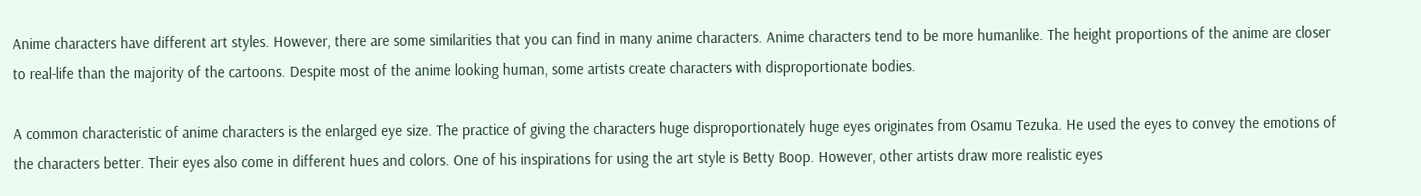Anime characters have different art styles. However, there are some similarities that you can find in many anime characters. Anime characters tend to be more humanlike. The height proportions of the anime are closer to real-life than the majority of the cartoons. Despite most of the anime looking human, some artists create characters with disproportionate bodies.

A common characteristic of anime characters is the enlarged eye size. The practice of giving the characters huge disproportionately huge eyes originates from Osamu Tezuka. He used the eyes to convey the emotions of the characters better. Their eyes also come in different hues and colors. One of his inspirations for using the art style is Betty Boop. However, other artists draw more realistic eyes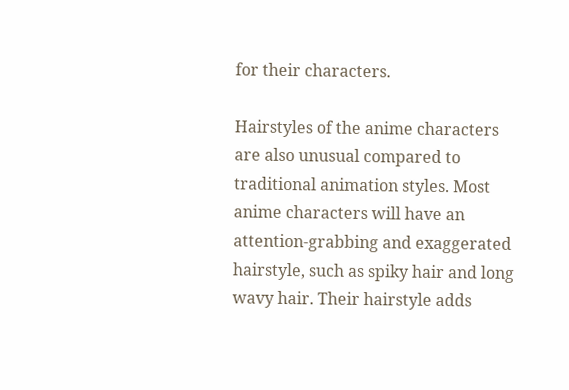for their characters.

Hairstyles of the anime characters are also unusual compared to traditional animation styles. Most anime characters will have an attention-grabbing and exaggerated hairstyle, such as spiky hair and long wavy hair. Their hairstyle adds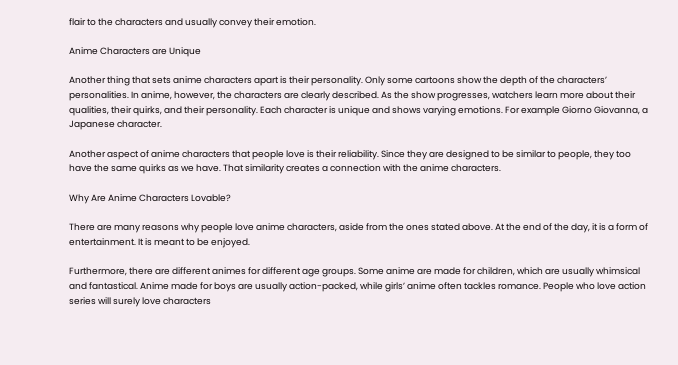flair to the characters and usually convey their emotion.

Anime Characters are Unique

Another thing that sets anime characters apart is their personality. Only some cartoons show the depth of the characters’ personalities. In anime, however, the characters are clearly described. As the show progresses, watchers learn more about their qualities, their quirks, and their personality. Each character is unique and shows varying emotions. For example Giorno Giovanna, a Japanese character.

Another aspect of anime characters that people love is their reliability. Since they are designed to be similar to people, they too have the same quirks as we have. That similarity creates a connection with the anime characters.

Why Are Anime Characters Lovable?

There are many reasons why people love anime characters, aside from the ones stated above. At the end of the day, it is a form of entertainment. It is meant to be enjoyed.

Furthermore, there are different animes for different age groups. Some anime are made for children, which are usually whimsical and fantastical. Anime made for boys are usually action-packed, while girls’ anime often tackles romance. People who love action series will surely love characters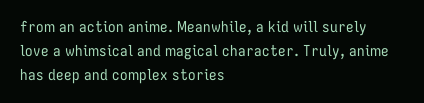from an action anime. Meanwhile, a kid will surely love a whimsical and magical character. Truly, anime has deep and complex stories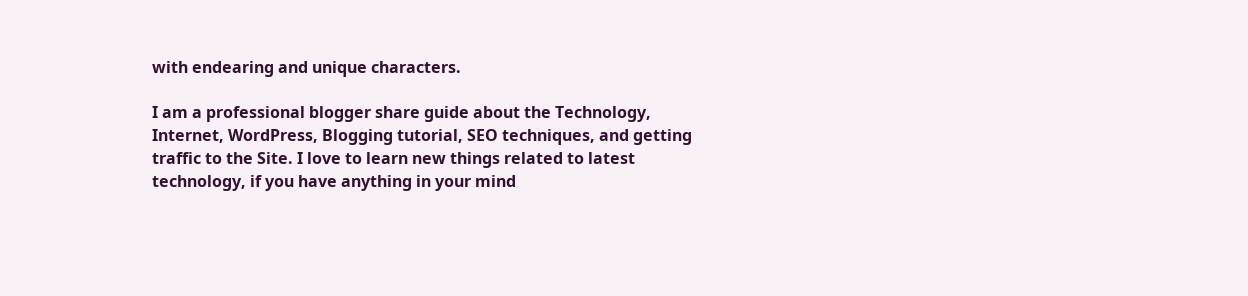with endearing and unique characters.

I am a professional blogger share guide about the Technology, Internet, WordPress, Blogging tutorial, SEO techniques, and getting traffic to the Site. I love to learn new things related to latest technology, if you have anything in your mind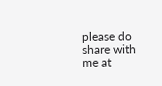please do share with me at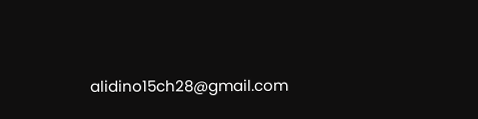alidino15ch28@gmail.com